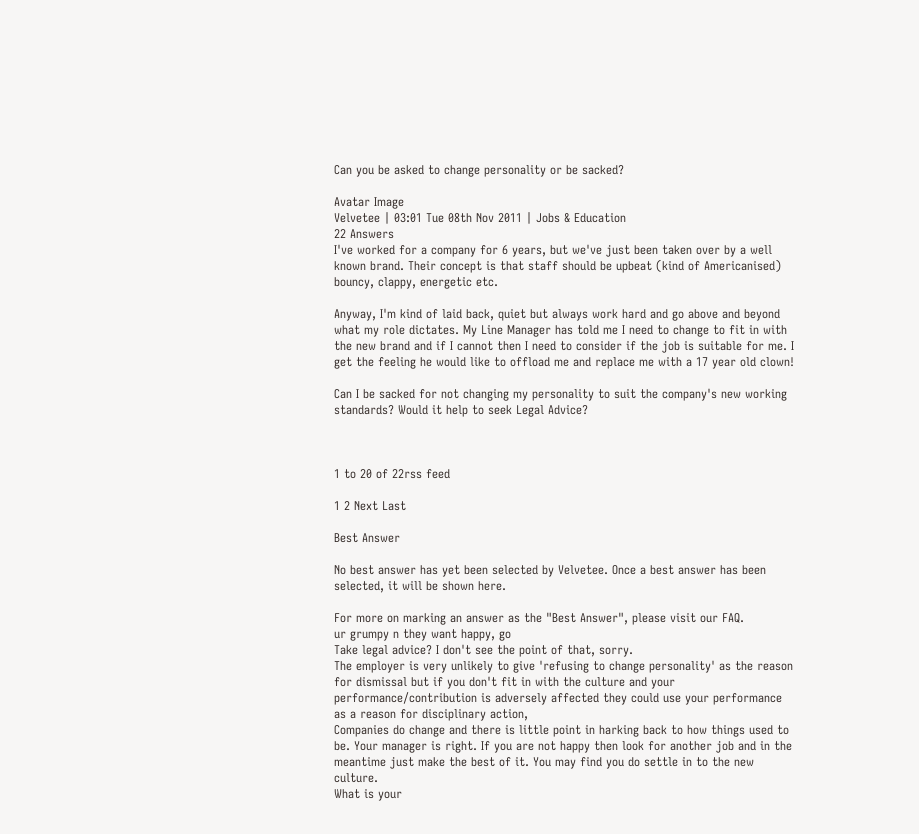Can you be asked to change personality or be sacked?

Avatar Image
Velvetee | 03:01 Tue 08th Nov 2011 | Jobs & Education
22 Answers
I've worked for a company for 6 years, but we've just been taken over by a well known brand. Their concept is that staff should be upbeat (kind of Americanised) bouncy, clappy, energetic etc.

Anyway, I'm kind of laid back, quiet but always work hard and go above and beyond what my role dictates. My Line Manager has told me I need to change to fit in with the new brand and if I cannot then I need to consider if the job is suitable for me. I get the feeling he would like to offload me and replace me with a 17 year old clown!

Can I be sacked for not changing my personality to suit the company's new working standards? Would it help to seek Legal Advice?



1 to 20 of 22rss feed

1 2 Next Last

Best Answer

No best answer has yet been selected by Velvetee. Once a best answer has been selected, it will be shown here.

For more on marking an answer as the "Best Answer", please visit our FAQ.
ur grumpy n they want happy, go
Take legal advice? I don't see the point of that, sorry.
The employer is very unlikely to give 'refusing to change personality' as the reason for dismissal but if you don't fit in with the culture and your performance/contribution is adversely affected they could use your performance as a reason for disciplinary action,
Companies do change and there is little point in harking back to how things used to be. Your manager is right. If you are not happy then look for another job and in the meantime just make the best of it. You may find you do settle in to the new culture.
What is your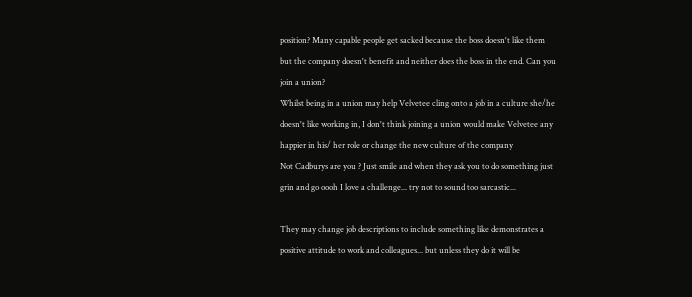position? Many capable people get sacked because the boss doesn't like them but the company doesn't benefit and neither does the boss in the end. Can you join a union?
Whilst being in a union may help Velvetee cling onto a job in a culture she/he doesn't like working in, I don't think joining a union would make Velvetee any happier in his/ her role or change the new culture of the company
Not Cadburys are you ? Just smile and when they ask you to do something just grin and go oooh I love a challenge... try not to sound too sarcastic...

They may change job descriptions to include something like demonstrates a positive attitude to work and colleagues... but unless they do it will be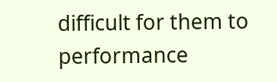difficult for them to performance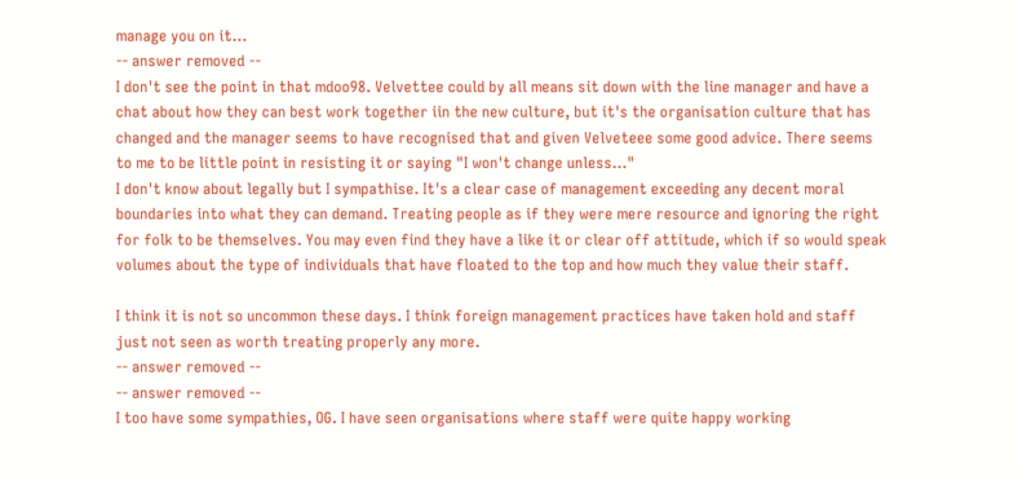manage you on it...
-- answer removed --
I don't see the point in that mdoo98. Velvettee could by all means sit down with the line manager and have a chat about how they can best work together iin the new culture, but it's the organisation culture that has changed and the manager seems to have recognised that and given Velveteee some good advice. There seems to me to be little point in resisting it or saying "I won't change unless..."
I don't know about legally but I sympathise. It's a clear case of management exceeding any decent moral boundaries into what they can demand. Treating people as if they were mere resource and ignoring the right for folk to be themselves. You may even find they have a like it or clear off attitude, which if so would speak volumes about the type of individuals that have floated to the top and how much they value their staff.

I think it is not so uncommon these days. I think foreign management practices have taken hold and staff just not seen as worth treating properly any more.
-- answer removed --
-- answer removed --
I too have some sympathies, OG. I have seen organisations where staff were quite happy working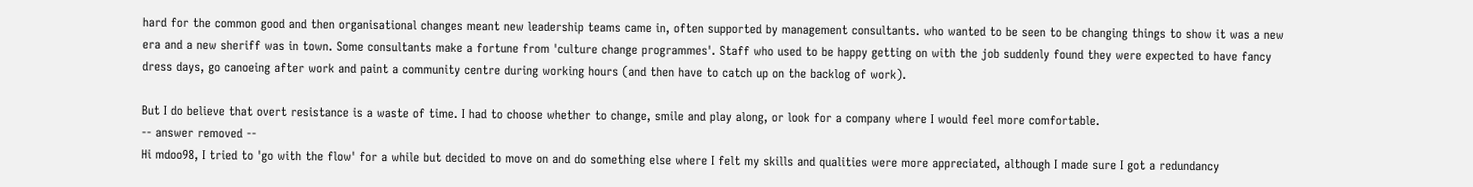hard for the common good and then organisational changes meant new leadership teams came in, often supported by management consultants. who wanted to be seen to be changing things to show it was a new era and a new sheriff was in town. Some consultants make a fortune from 'culture change programmes'. Staff who used to be happy getting on with the job suddenly found they were expected to have fancy dress days, go canoeing after work and paint a community centre during working hours (and then have to catch up on the backlog of work).

But I do believe that overt resistance is a waste of time. I had to choose whether to change, smile and play along, or look for a company where I would feel more comfortable.
-- answer removed --
Hi mdoo98, I tried to 'go with the flow' for a while but decided to move on and do something else where I felt my skills and qualities were more appreciated, although I made sure I got a redundancy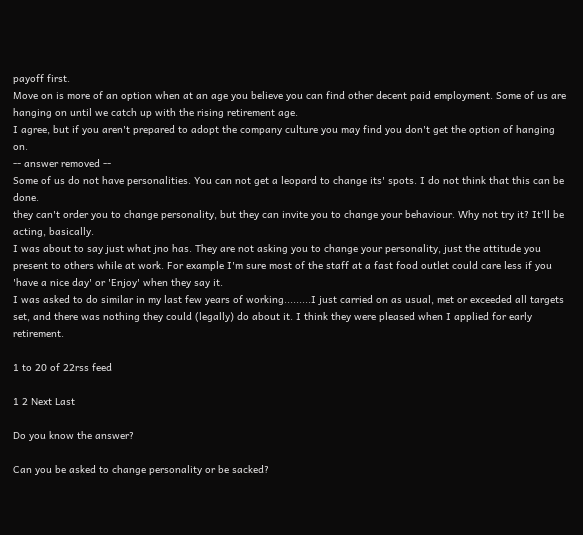payoff first.
Move on is more of an option when at an age you believe you can find other decent paid employment. Some of us are hanging on until we catch up with the rising retirement age.
I agree, but if you aren't prepared to adopt the company culture you may find you don't get the option of hanging on.
-- answer removed --
Some of us do not have personalities. You can not get a leopard to change its' spots. I do not think that this can be done.
they can't order you to change personality, but they can invite you to change your behaviour. Why not try it? It'll be acting, basically.
I was about to say just what jno has. They are not asking you to change your personality, just the attitude you present to others while at work. For example I'm sure most of the staff at a fast food outlet could care less if you 'have a nice day' or 'Enjoy' when they say it.
I was asked to do similar in my last few years of working.........I just carried on as usual, met or exceeded all targets set, and there was nothing they could (legally) do about it. I think they were pleased when I applied for early retirement.

1 to 20 of 22rss feed

1 2 Next Last

Do you know the answer?

Can you be asked to change personality or be sacked?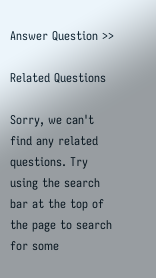Answer Question >>

Related Questions

Sorry, we can't find any related questions. Try using the search bar at the top of the page to search for some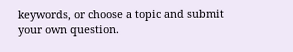keywords, or choose a topic and submit your own question.